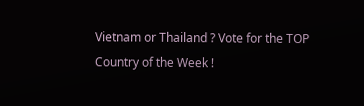Vietnam or Thailand ? Vote for the TOP Country of the Week !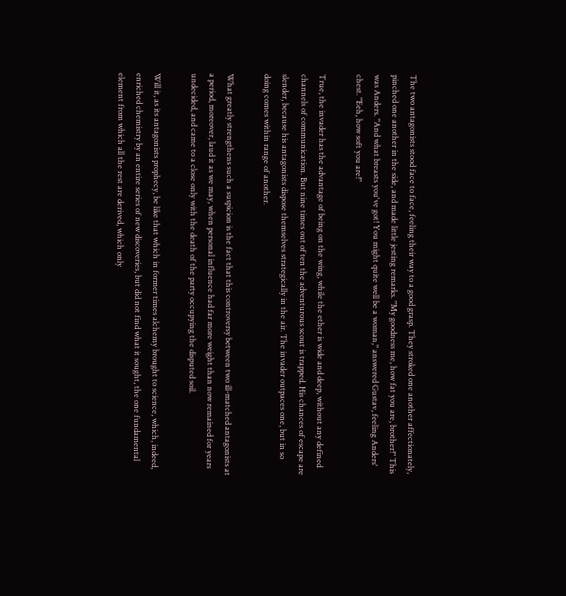The two antagonists stood face to face, feeling their way to a good grasp. They stroked one another affectionately, pinched one another in the side, and made little jesting remarks. "My goodness me, how fat you are, brother!" This was Anders. "And what breasts you've got! You might quite well be a woman," answered Gustav, feeling Anders' chest. "Eeh, how soft you are!"

True, the invader has the advantage of being on the wing, while the ether is wide and deep, without any defined channels of communication. But nine times out of ten the adventurous scout is trapped. His chances of escape are slender, because his antagonists dispose themselves strategically in the air. The invader outpaces one, but in so doing comes within range of another.

What greatly strengthens such a suspicion is the fact that this controversy between two ill-matched antagonists at a period, moreover, laud it as we may, when personal influence had far more weight than now remained for years undecided, and came to a close only with the death of the party occupying the disputed soil.

Will it, as its antagonists prophecy, be like that which in former times alchemy brought to science, which, indeed, enriched chemistry by an entire series of new discoveries, but did not find what it sought, the one fundamental element from which all the rest are derived, which only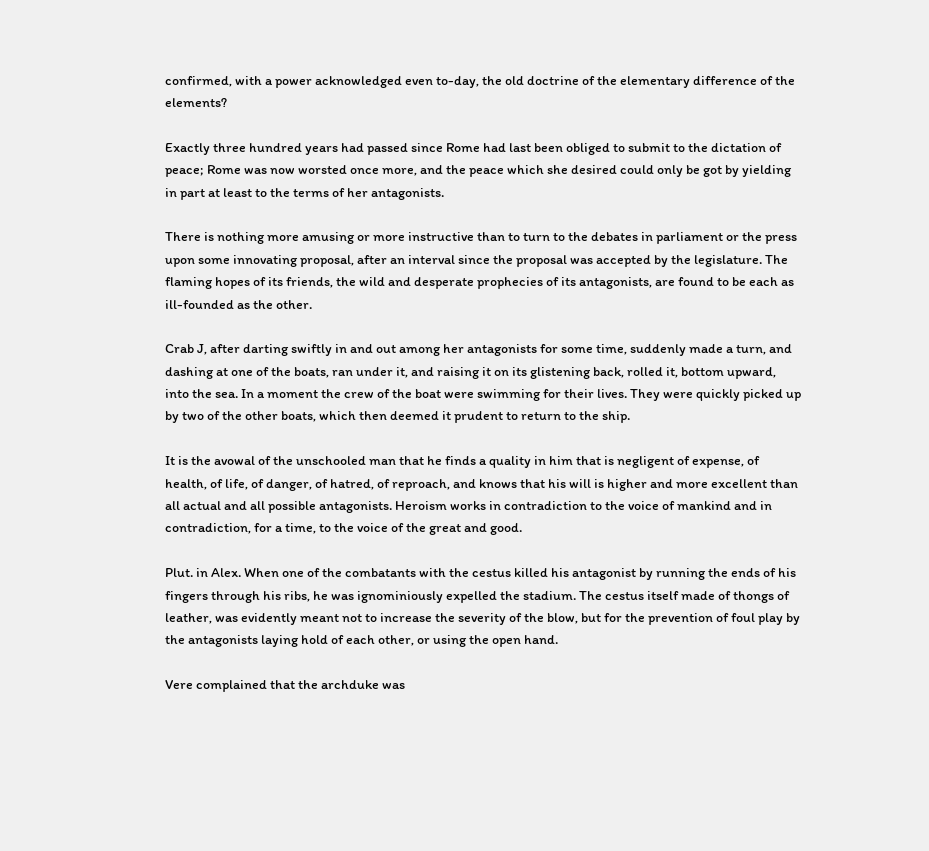confirmed, with a power acknowledged even to-day, the old doctrine of the elementary difference of the elements?

Exactly three hundred years had passed since Rome had last been obliged to submit to the dictation of peace; Rome was now worsted once more, and the peace which she desired could only be got by yielding in part at least to the terms of her antagonists.

There is nothing more amusing or more instructive than to turn to the debates in parliament or the press upon some innovating proposal, after an interval since the proposal was accepted by the legislature. The flaming hopes of its friends, the wild and desperate prophecies of its antagonists, are found to be each as ill-founded as the other.

Crab J, after darting swiftly in and out among her antagonists for some time, suddenly made a turn, and dashing at one of the boats, ran under it, and raising it on its glistening back, rolled it, bottom upward, into the sea. In a moment the crew of the boat were swimming for their lives. They were quickly picked up by two of the other boats, which then deemed it prudent to return to the ship.

It is the avowal of the unschooled man that he finds a quality in him that is negligent of expense, of health, of life, of danger, of hatred, of reproach, and knows that his will is higher and more excellent than all actual and all possible antagonists. Heroism works in contradiction to the voice of mankind and in contradiction, for a time, to the voice of the great and good.

Plut. in Alex. When one of the combatants with the cestus killed his antagonist by running the ends of his fingers through his ribs, he was ignominiously expelled the stadium. The cestus itself made of thongs of leather, was evidently meant not to increase the severity of the blow, but for the prevention of foul play by the antagonists laying hold of each other, or using the open hand.

Vere complained that the archduke was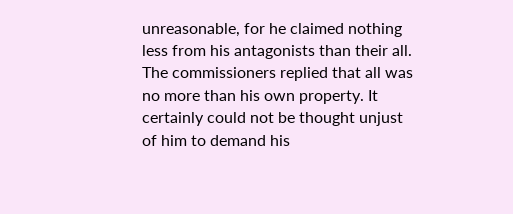unreasonable, for he claimed nothing less from his antagonists than their all. The commissioners replied that all was no more than his own property. It certainly could not be thought unjust of him to demand his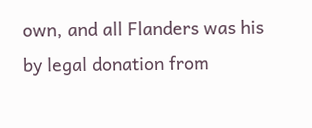own, and all Flanders was his by legal donation from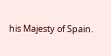his Majesty of Spain.